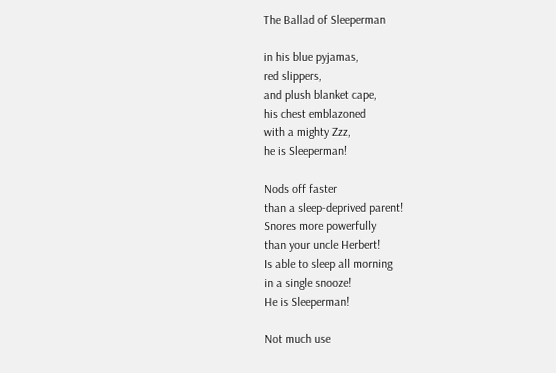The Ballad of Sleeperman

in his blue pyjamas,
red slippers,
and plush blanket cape,
his chest emblazoned
with a mighty Zzz,
he is Sleeperman!

Nods off faster
than a sleep-deprived parent!
Snores more powerfully
than your uncle Herbert!
Is able to sleep all morning
in a single snooze!
He is Sleeperman!

Not much use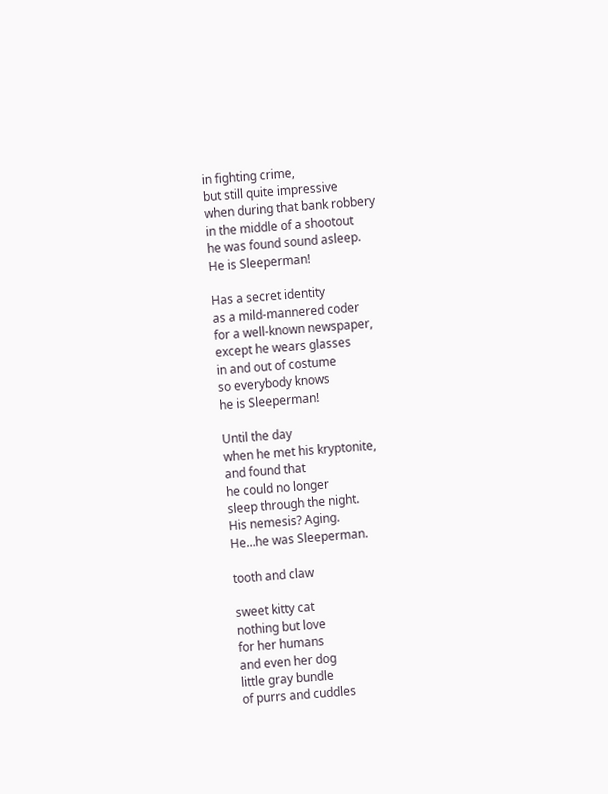in fighting crime,
but still quite impressive
when during that bank robbery
in the middle of a shootout
he was found sound asleep.
He is Sleeperman!

Has a secret identity
as a mild-mannered coder
for a well-known newspaper,
except he wears glasses
in and out of costume
so everybody knows
he is Sleeperman!

Until the day
when he met his kryptonite,
and found that
he could no longer
sleep through the night.
His nemesis? Aging.
He…he was Sleeperman.

tooth and claw

sweet kitty cat
nothing but love
for her humans
and even her dog
little gray bundle
of purrs and cuddles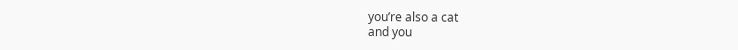you’re also a cat
and you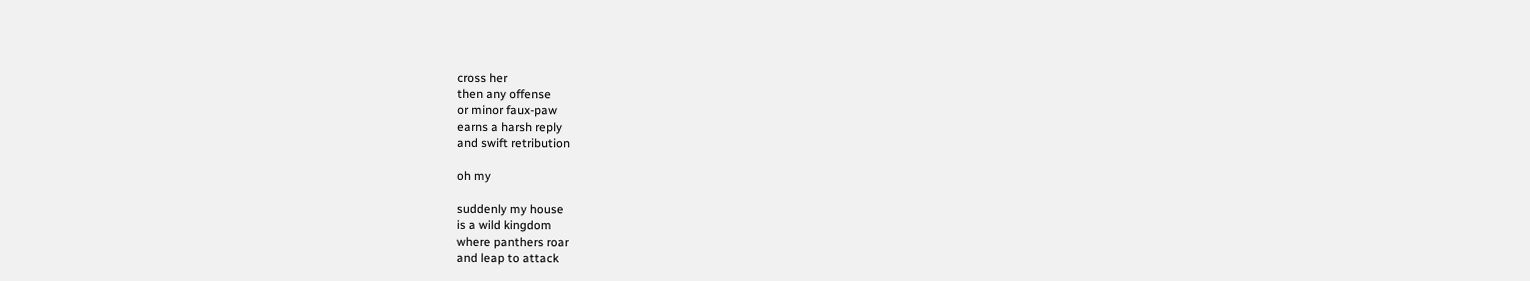cross her
then any offense
or minor faux-paw
earns a harsh reply
and swift retribution

oh my

suddenly my house
is a wild kingdom
where panthers roar
and leap to attack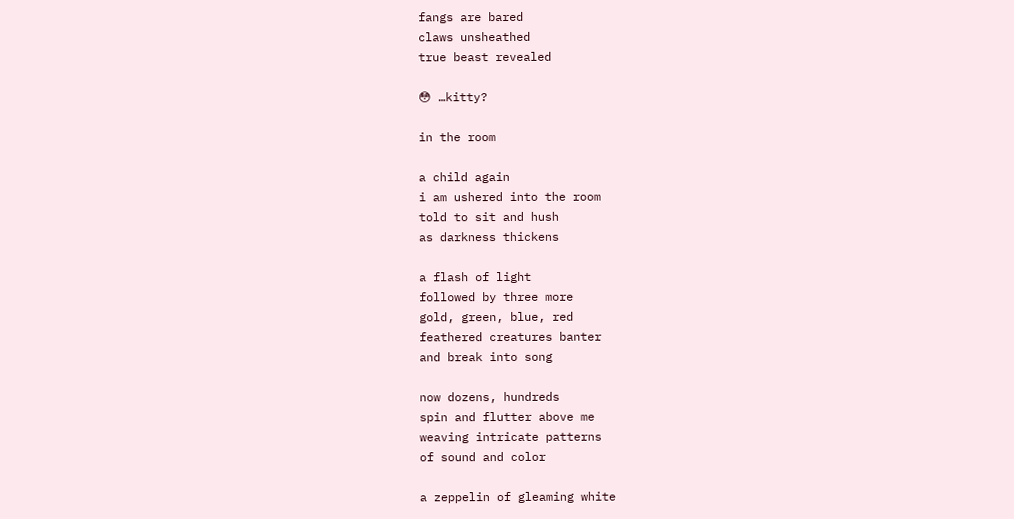fangs are bared
claws unsheathed
true beast revealed

😳 …kitty?

in the room

a child again
i am ushered into the room
told to sit and hush
as darkness thickens

a flash of light
followed by three more
gold, green, blue, red
feathered creatures banter
and break into song

now dozens, hundreds
spin and flutter above me
weaving intricate patterns
of sound and color

a zeppelin of gleaming white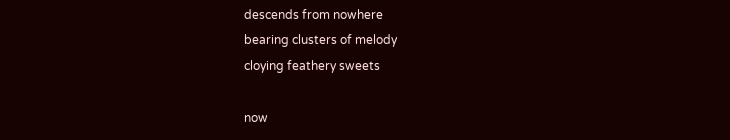descends from nowhere
bearing clusters of melody
cloying feathery sweets

now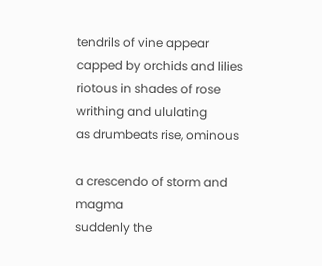tendrils of vine appear
capped by orchids and lilies
riotous in shades of rose
writhing and ululating
as drumbeats rise, ominous

a crescendo of storm and magma
suddenly the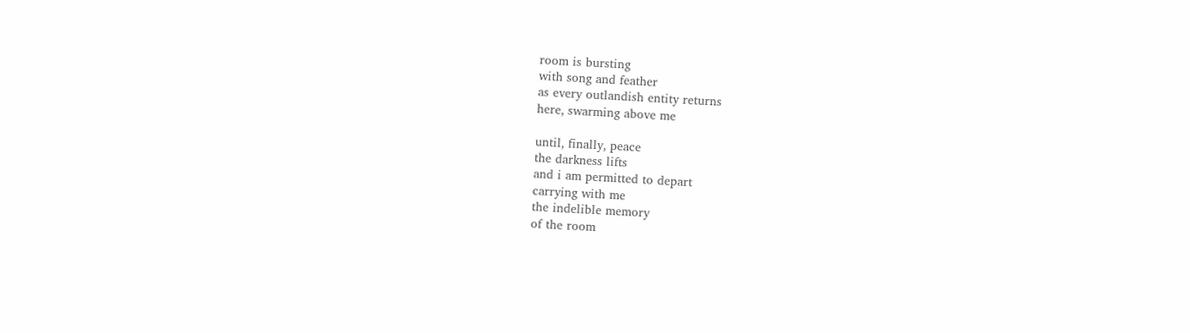room is bursting
with song and feather
as every outlandish entity returns
here, swarming above me

until, finally, peace
the darkness lifts
and i am permitted to depart
carrying with me
the indelible memory
of the room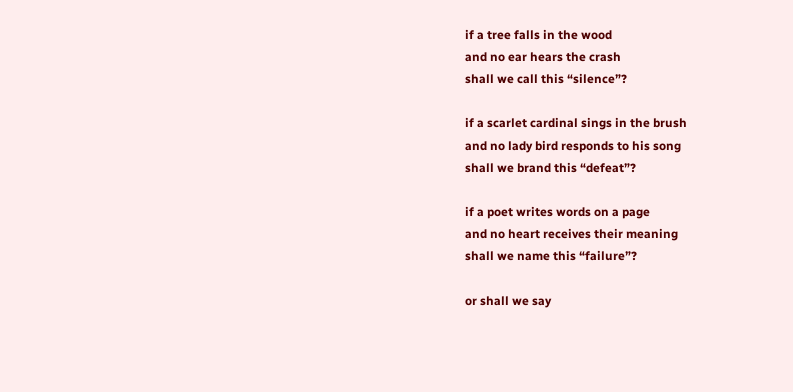if a tree falls in the wood
and no ear hears the crash
shall we call this “silence”?

if a scarlet cardinal sings in the brush
and no lady bird responds to his song
shall we brand this “defeat”?

if a poet writes words on a page
and no heart receives their meaning
shall we name this “failure”?

or shall we say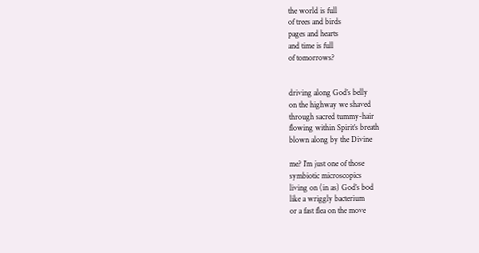the world is full
of trees and birds
pages and hearts
and time is full
of tomorrows?


driving along God’s belly
on the highway we shaved
through sacred tummy-hair
flowing within Spirit’s breath
blown along by the Divine

me? I’m just one of those
symbiotic microscopics
living on (in as) God’s bod
like a wriggly bacterium
or a fast flea on the move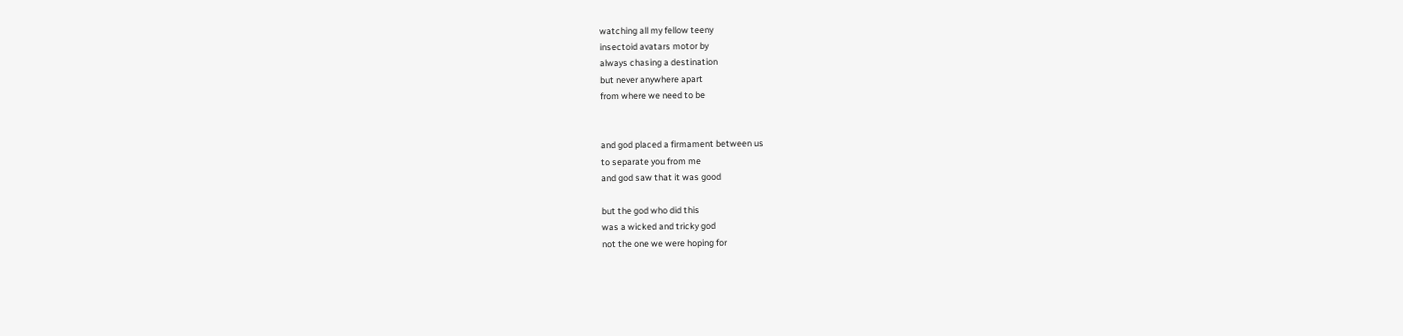watching all my fellow teeny
insectoid avatars motor by
always chasing a destination
but never anywhere apart
from where we need to be


and god placed a firmament between us
to separate you from me
and god saw that it was good

but the god who did this
was a wicked and tricky god
not the one we were hoping for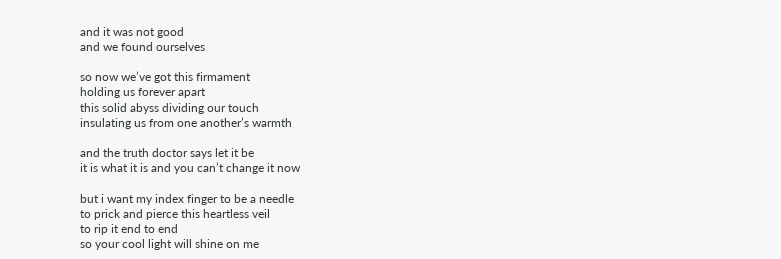and it was not good
and we found ourselves

so now we’ve got this firmament
holding us forever apart
this solid abyss dividing our touch
insulating us from one another’s warmth

and the truth doctor says let it be
it is what it is and you can’t change it now

but i want my index finger to be a needle
to prick and pierce this heartless veil
to rip it end to end
so your cool light will shine on me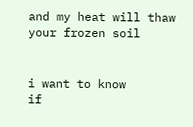and my heat will thaw your frozen soil


i want to know
if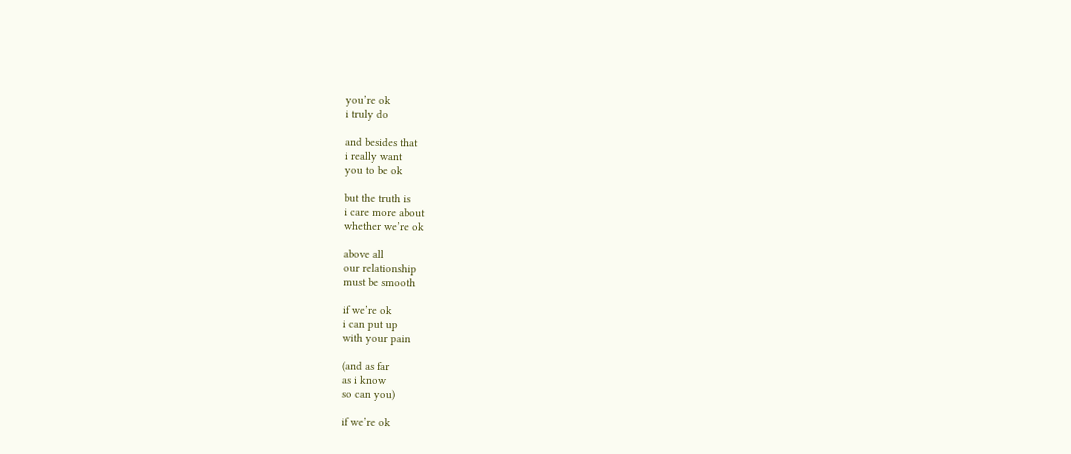you’re ok
i truly do

and besides that
i really want
you to be ok

but the truth is
i care more about
whether we’re ok

above all
our relationship
must be smooth

if we’re ok
i can put up
with your pain

(and as far
as i know
so can you)

if we’re ok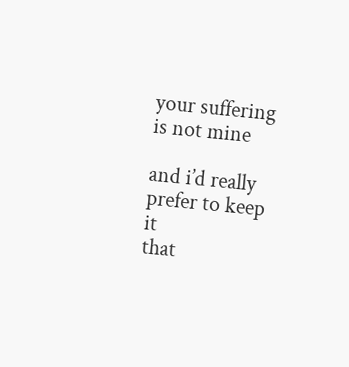your suffering
is not mine

and i’d really
prefer to keep it
that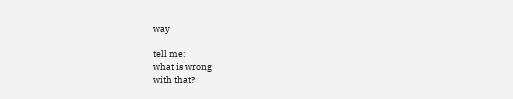way

tell me:
what is wrong
with that?